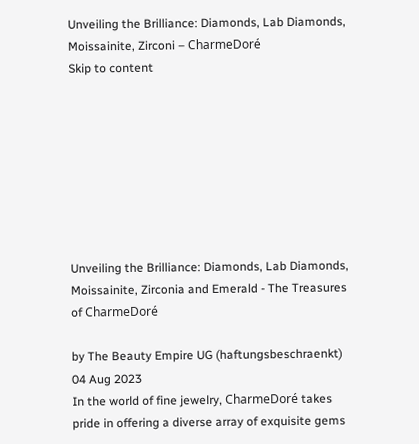Unveiling the Brilliance: Diamonds, Lab Diamonds, Moissainite, Zirconi – CharmeDoré
Skip to content








Unveiling the Brilliance: Diamonds, Lab Diamonds, Moissainite, Zirconia and Emerald - The Treasures of CharmeDoré

by The Beauty Empire UG (haftungsbeschraenkt) 04 Aug 2023
In the world of fine jewelry, CharmeDoré takes pride in offering a diverse array of exquisite gems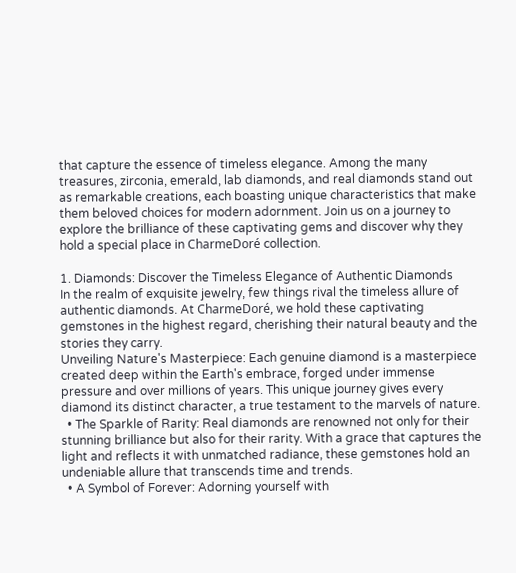that capture the essence of timeless elegance. Among the many treasures, zirconia, emerald, lab diamonds, and real diamonds stand out as remarkable creations, each boasting unique characteristics that make them beloved choices for modern adornment. Join us on a journey to explore the brilliance of these captivating gems and discover why they hold a special place in CharmeDoré collection.

1. Diamonds: Discover the Timeless Elegance of Authentic Diamonds
In the realm of exquisite jewelry, few things rival the timeless allure of authentic diamonds. At CharmeDoré, we hold these captivating gemstones in the highest regard, cherishing their natural beauty and the stories they carry.
Unveiling Nature's Masterpiece: Each genuine diamond is a masterpiece created deep within the Earth's embrace, forged under immense pressure and over millions of years. This unique journey gives every diamond its distinct character, a true testament to the marvels of nature.
  • The Sparkle of Rarity: Real diamonds are renowned not only for their stunning brilliance but also for their rarity. With a grace that captures the light and reflects it with unmatched radiance, these gemstones hold an undeniable allure that transcends time and trends.
  • A Symbol of Forever: Adorning yourself with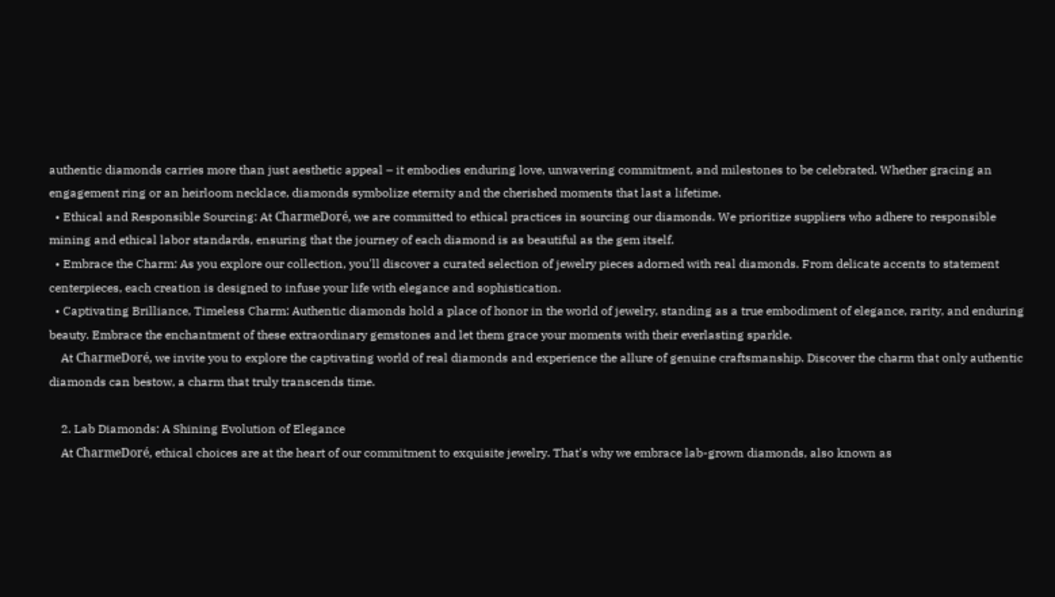authentic diamonds carries more than just aesthetic appeal – it embodies enduring love, unwavering commitment, and milestones to be celebrated. Whether gracing an engagement ring or an heirloom necklace, diamonds symbolize eternity and the cherished moments that last a lifetime.
  • Ethical and Responsible Sourcing: At CharmeDoré, we are committed to ethical practices in sourcing our diamonds. We prioritize suppliers who adhere to responsible mining and ethical labor standards, ensuring that the journey of each diamond is as beautiful as the gem itself.
  • Embrace the Charm: As you explore our collection, you'll discover a curated selection of jewelry pieces adorned with real diamonds. From delicate accents to statement centerpieces, each creation is designed to infuse your life with elegance and sophistication.
  • Captivating Brilliance, Timeless Charm: Authentic diamonds hold a place of honor in the world of jewelry, standing as a true embodiment of elegance, rarity, and enduring beauty. Embrace the enchantment of these extraordinary gemstones and let them grace your moments with their everlasting sparkle.
    At CharmeDoré, we invite you to explore the captivating world of real diamonds and experience the allure of genuine craftsmanship. Discover the charm that only authentic diamonds can bestow, a charm that truly transcends time.

    2. Lab Diamonds: A Shining Evolution of Elegance
    At CharmeDoré, ethical choices are at the heart of our commitment to exquisite jewelry. That's why we embrace lab-grown diamonds, also known as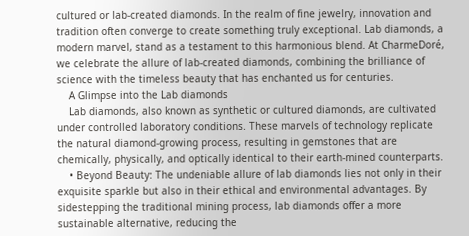cultured or lab-created diamonds. In the realm of fine jewelry, innovation and tradition often converge to create something truly exceptional. Lab diamonds, a modern marvel, stand as a testament to this harmonious blend. At CharmeDoré, we celebrate the allure of lab-created diamonds, combining the brilliance of science with the timeless beauty that has enchanted us for centuries.
    A Glimpse into the Lab diamonds
    Lab diamonds, also known as synthetic or cultured diamonds, are cultivated under controlled laboratory conditions. These marvels of technology replicate the natural diamond-growing process, resulting in gemstones that are chemically, physically, and optically identical to their earth-mined counterparts.
    • Beyond Beauty: The undeniable allure of lab diamonds lies not only in their exquisite sparkle but also in their ethical and environmental advantages. By sidestepping the traditional mining process, lab diamonds offer a more sustainable alternative, reducing the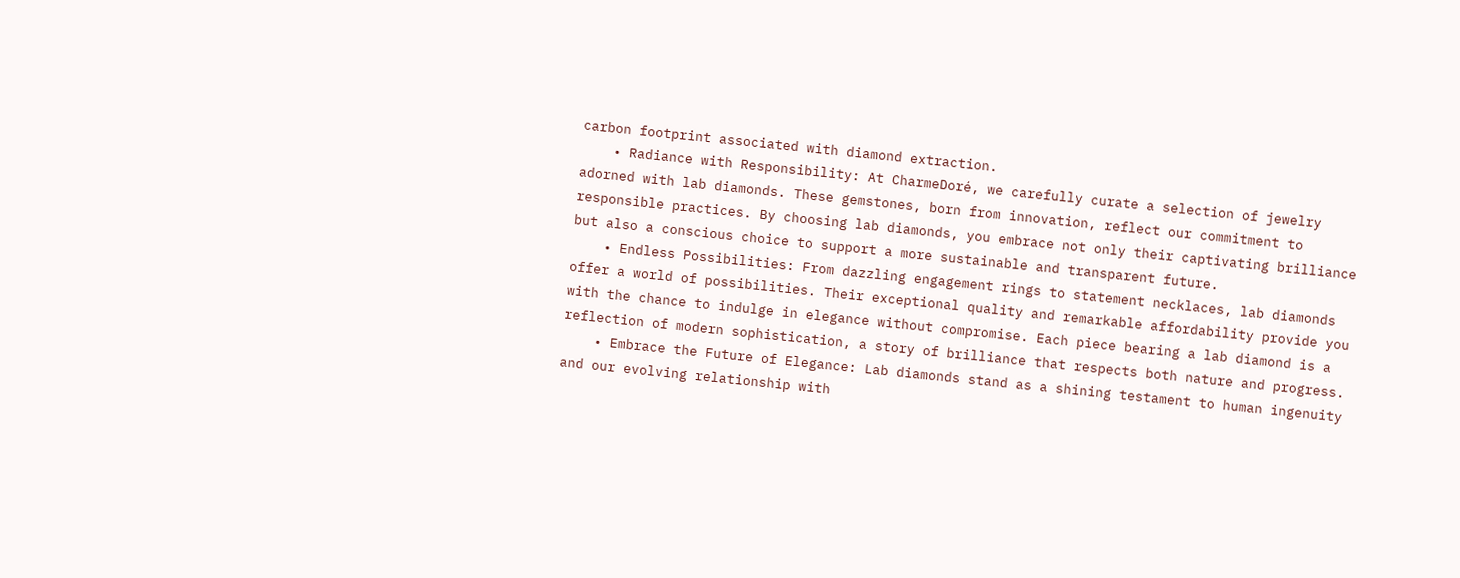carbon footprint associated with diamond extraction.
    • Radiance with Responsibility: At CharmeDoré, we carefully curate a selection of jewelry adorned with lab diamonds. These gemstones, born from innovation, reflect our commitment to responsible practices. By choosing lab diamonds, you embrace not only their captivating brilliance but also a conscious choice to support a more sustainable and transparent future.
    • Endless Possibilities: From dazzling engagement rings to statement necklaces, lab diamonds offer a world of possibilities. Their exceptional quality and remarkable affordability provide you with the chance to indulge in elegance without compromise. Each piece bearing a lab diamond is a reflection of modern sophistication, a story of brilliance that respects both nature and progress.
    • Embrace the Future of Elegance: Lab diamonds stand as a shining testament to human ingenuity and our evolving relationship with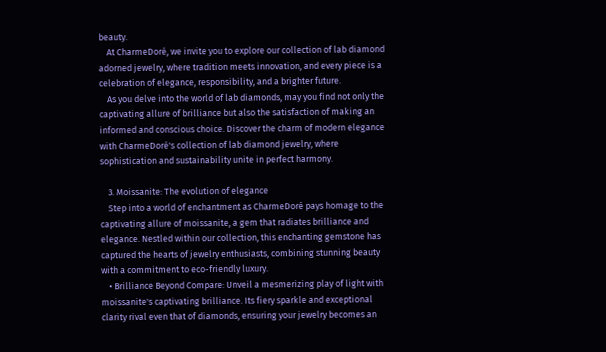beauty.
    At CharmeDoré, we invite you to explore our collection of lab diamond adorned jewelry, where tradition meets innovation, and every piece is a celebration of elegance, responsibility, and a brighter future.
    As you delve into the world of lab diamonds, may you find not only the captivating allure of brilliance but also the satisfaction of making an informed and conscious choice. Discover the charm of modern elegance with CharmeDoré's collection of lab diamond jewelry, where sophistication and sustainability unite in perfect harmony.

    3. Moissanite: The evolution of elegance
    Step into a world of enchantment as CharmeDoré pays homage to the captivating allure of moissanite, a gem that radiates brilliance and elegance. Nestled within our collection, this enchanting gemstone has captured the hearts of jewelry enthusiasts, combining stunning beauty with a commitment to eco-friendly luxury.
    • Brilliance Beyond Compare: Unveil a mesmerizing play of light with moissanite's captivating brilliance. Its fiery sparkle and exceptional clarity rival even that of diamonds, ensuring your jewelry becomes an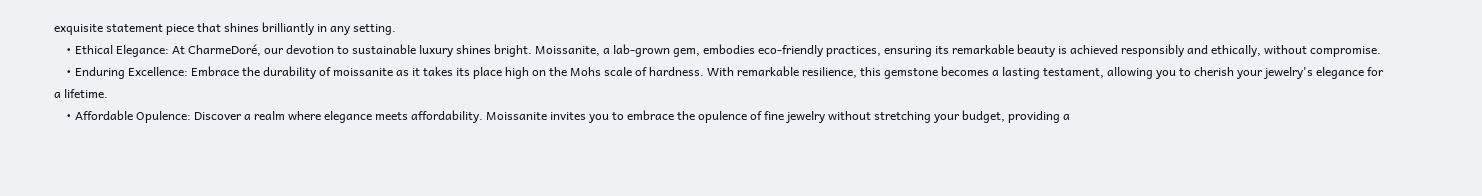exquisite statement piece that shines brilliantly in any setting.
    • Ethical Elegance: At CharmeDoré, our devotion to sustainable luxury shines bright. Moissanite, a lab-grown gem, embodies eco-friendly practices, ensuring its remarkable beauty is achieved responsibly and ethically, without compromise.
    • Enduring Excellence: Embrace the durability of moissanite as it takes its place high on the Mohs scale of hardness. With remarkable resilience, this gemstone becomes a lasting testament, allowing you to cherish your jewelry's elegance for a lifetime.
    • Affordable Opulence: Discover a realm where elegance meets affordability. Moissanite invites you to embrace the opulence of fine jewelry without stretching your budget, providing a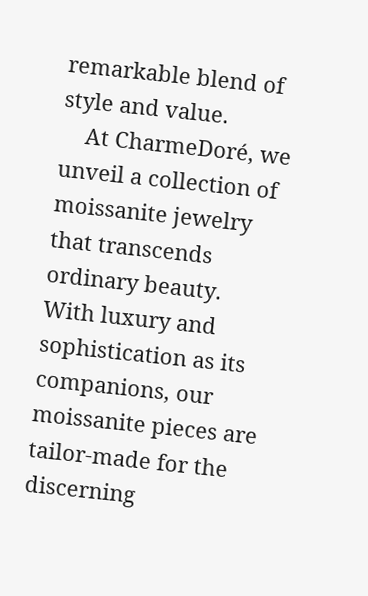remarkable blend of style and value.
    At CharmeDoré, we unveil a collection of moissanite jewelry that transcends ordinary beauty. With luxury and sophistication as its companions, our moissanite pieces are tailor-made for the discerning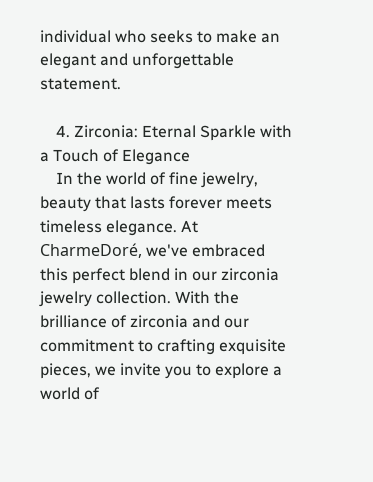individual who seeks to make an elegant and unforgettable statement.

    4. Zirconia: Eternal Sparkle with a Touch of Elegance
    In the world of fine jewelry, beauty that lasts forever meets timeless elegance. At CharmeDoré, we've embraced this perfect blend in our zirconia jewelry collection. With the brilliance of zirconia and our commitment to crafting exquisite pieces, we invite you to explore a world of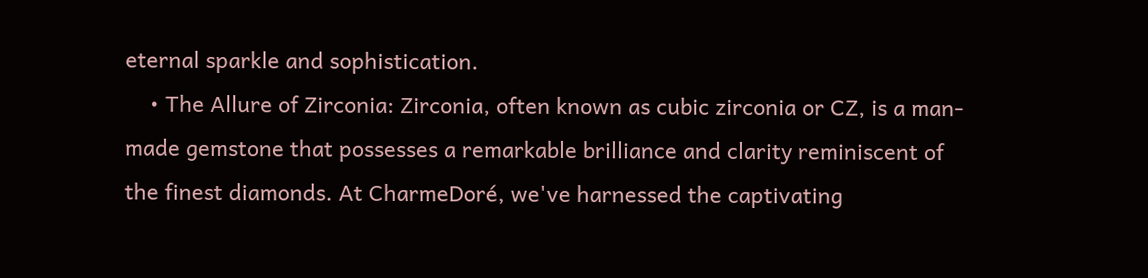eternal sparkle and sophistication.
    • The Allure of Zirconia: Zirconia, often known as cubic zirconia or CZ, is a man-made gemstone that possesses a remarkable brilliance and clarity reminiscent of the finest diamonds. At CharmeDoré, we've harnessed the captivating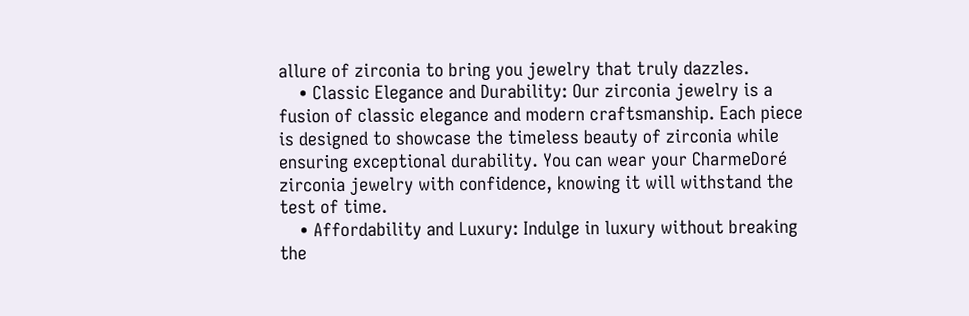allure of zirconia to bring you jewelry that truly dazzles.
    • Classic Elegance and Durability: Our zirconia jewelry is a fusion of classic elegance and modern craftsmanship. Each piece is designed to showcase the timeless beauty of zirconia while ensuring exceptional durability. You can wear your CharmeDoré zirconia jewelry with confidence, knowing it will withstand the test of time.
    • Affordability and Luxury: Indulge in luxury without breaking the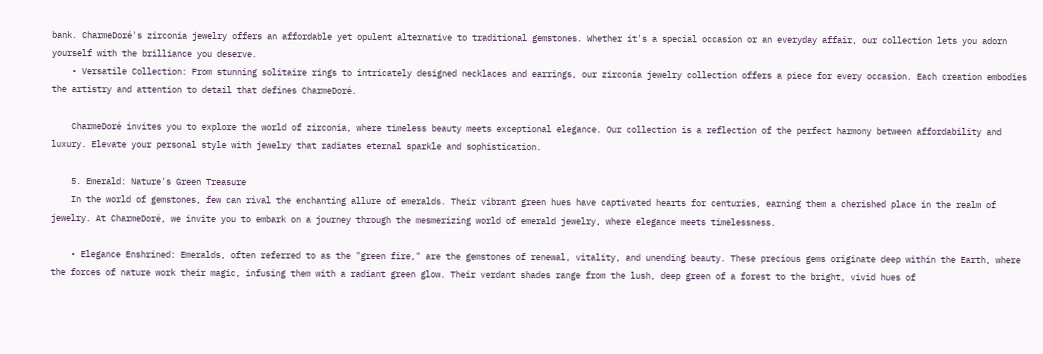bank. CharmeDoré's zirconia jewelry offers an affordable yet opulent alternative to traditional gemstones. Whether it's a special occasion or an everyday affair, our collection lets you adorn yourself with the brilliance you deserve.
    • Versatile Collection: From stunning solitaire rings to intricately designed necklaces and earrings, our zirconia jewelry collection offers a piece for every occasion. Each creation embodies the artistry and attention to detail that defines CharmeDoré.

    CharmeDoré invites you to explore the world of zirconia, where timeless beauty meets exceptional elegance. Our collection is a reflection of the perfect harmony between affordability and luxury. Elevate your personal style with jewelry that radiates eternal sparkle and sophistication.

    5. Emerald: Nature's Green Treasure
    In the world of gemstones, few can rival the enchanting allure of emeralds. Their vibrant green hues have captivated hearts for centuries, earning them a cherished place in the realm of jewelry. At CharmeDoré, we invite you to embark on a journey through the mesmerizing world of emerald jewelry, where elegance meets timelessness.

    • Elegance Enshrined: Emeralds, often referred to as the "green fire," are the gemstones of renewal, vitality, and unending beauty. These precious gems originate deep within the Earth, where the forces of nature work their magic, infusing them with a radiant green glow. Their verdant shades range from the lush, deep green of a forest to the bright, vivid hues of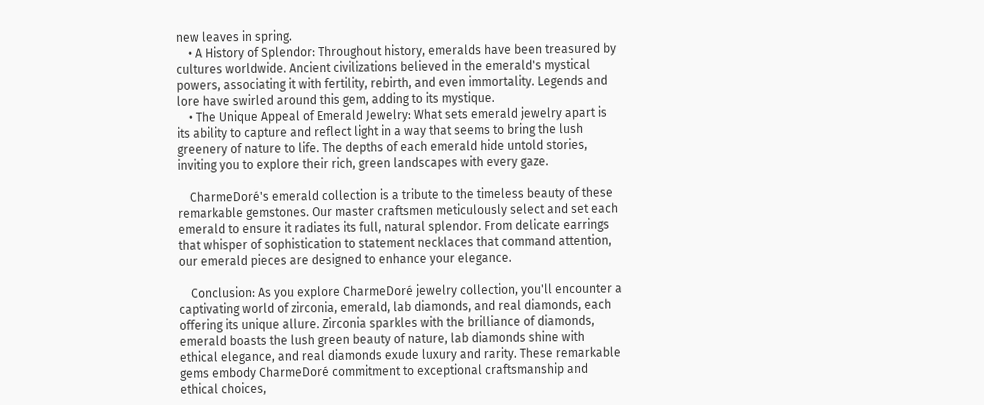new leaves in spring.
    • A History of Splendor: Throughout history, emeralds have been treasured by cultures worldwide. Ancient civilizations believed in the emerald's mystical powers, associating it with fertility, rebirth, and even immortality. Legends and lore have swirled around this gem, adding to its mystique.
    • The Unique Appeal of Emerald Jewelry: What sets emerald jewelry apart is its ability to capture and reflect light in a way that seems to bring the lush greenery of nature to life. The depths of each emerald hide untold stories, inviting you to explore their rich, green landscapes with every gaze.

    CharmeDoré's emerald collection is a tribute to the timeless beauty of these remarkable gemstones. Our master craftsmen meticulously select and set each emerald to ensure it radiates its full, natural splendor. From delicate earrings that whisper of sophistication to statement necklaces that command attention, our emerald pieces are designed to enhance your elegance.

    Conclusion: As you explore CharmeDoré jewelry collection, you'll encounter a captivating world of zirconia, emerald, lab diamonds, and real diamonds, each offering its unique allure. Zirconia sparkles with the brilliance of diamonds, emerald boasts the lush green beauty of nature, lab diamonds shine with ethical elegance, and real diamonds exude luxury and rarity. These remarkable gems embody CharmeDoré commitment to exceptional craftsmanship and ethical choices,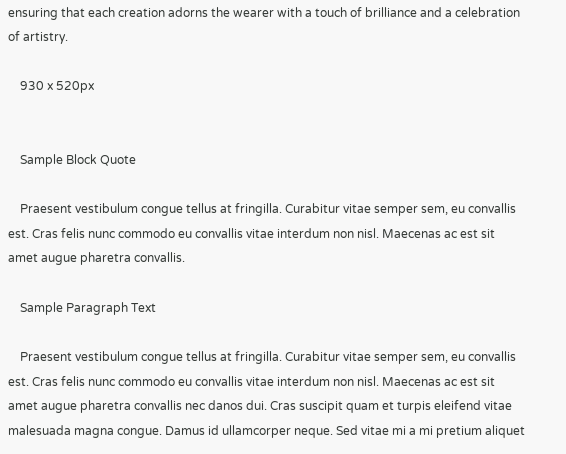ensuring that each creation adorns the wearer with a touch of brilliance and a celebration of artistry.

    930 x 520px


    Sample Block Quote

    Praesent vestibulum congue tellus at fringilla. Curabitur vitae semper sem, eu convallis est. Cras felis nunc commodo eu convallis vitae interdum non nisl. Maecenas ac est sit amet augue pharetra convallis.

    Sample Paragraph Text

    Praesent vestibulum congue tellus at fringilla. Curabitur vitae semper sem, eu convallis est. Cras felis nunc commodo eu convallis vitae interdum non nisl. Maecenas ac est sit amet augue pharetra convallis nec danos dui. Cras suscipit quam et turpis eleifend vitae malesuada magna congue. Damus id ullamcorper neque. Sed vitae mi a mi pretium aliquet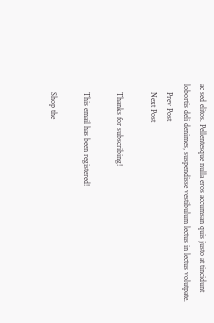ac sed elitos. Pellentesque nulla eros accumsan quis justo at tincidunt lobortis deli denimes, suspendisse vestibulum lectus in lectus volutpate.
    Prev Post
    Next Post

    Thanks for subscribing!

    This email has been registered!

    Shop the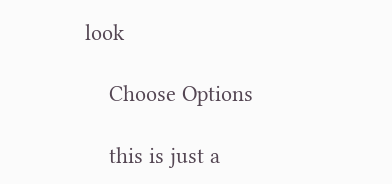look

    Choose Options

    this is just a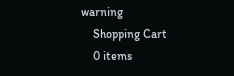warning
    Shopping Cart
    0 items